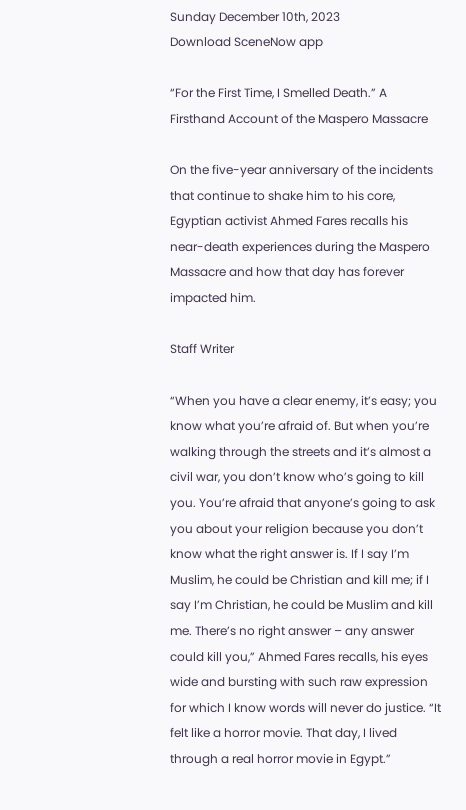Sunday December 10th, 2023
Download SceneNow app

“For the First Time, I Smelled Death.” A Firsthand Account of the Maspero Massacre

On the five-year anniversary of the incidents that continue to shake him to his core, Egyptian activist Ahmed Fares recalls his near-death experiences during the Maspero Massacre and how that day has forever impacted him.

Staff Writer

“When you have a clear enemy, it’s easy; you know what you’re afraid of. But when you’re walking through the streets and it’s almost a civil war, you don’t know who’s going to kill you. You’re afraid that anyone’s going to ask you about your religion because you don’t know what the right answer is. If I say I’m Muslim, he could be Christian and kill me; if I say I’m Christian, he could be Muslim and kill me. There’s no right answer – any answer could kill you,” Ahmed Fares recalls, his eyes wide and bursting with such raw expression for which I know words will never do justice. “It felt like a horror movie. That day, I lived through a real horror movie in Egypt.”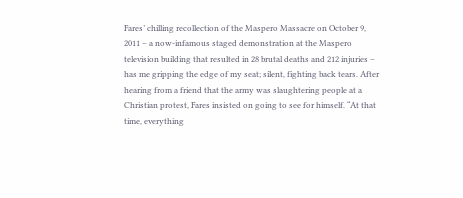Fares’ chilling recollection of the Maspero Massacre on October 9, 2011 – a now-infamous staged demonstration at the Maspero television building that resulted in 28 brutal deaths and 212 injuries – has me gripping the edge of my seat; silent, fighting back tears. After hearing from a friend that the army was slaughtering people at a Christian protest, Fares insisted on going to see for himself. “At that time, everything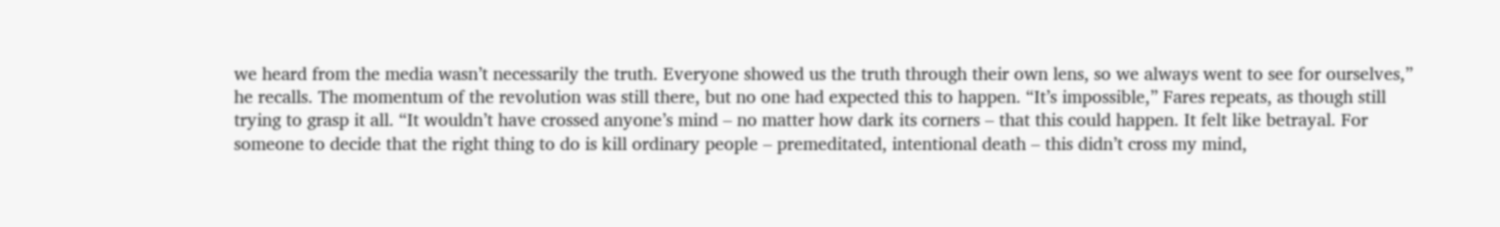we heard from the media wasn’t necessarily the truth. Everyone showed us the truth through their own lens, so we always went to see for ourselves,” he recalls. The momentum of the revolution was still there, but no one had expected this to happen. “It’s impossible,” Fares repeats, as though still trying to grasp it all. “It wouldn’t have crossed anyone’s mind – no matter how dark its corners – that this could happen. It felt like betrayal. For someone to decide that the right thing to do is kill ordinary people – premeditated, intentional death – this didn’t cross my mind,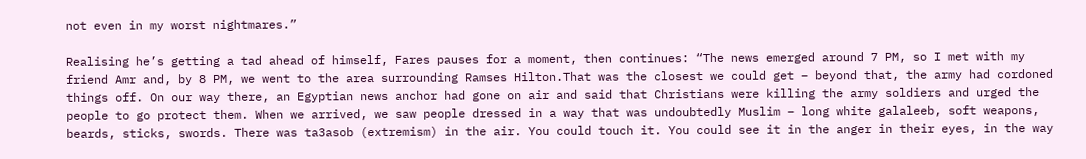not even in my worst nightmares.”

Realising he’s getting a tad ahead of himself, Fares pauses for a moment, then continues: “The news emerged around 7 PM, so I met with my friend Amr and, by 8 PM, we went to the area surrounding Ramses Hilton.That was the closest we could get – beyond that, the army had cordoned things off. On our way there, an Egyptian news anchor had gone on air and said that Christians were killing the army soldiers and urged the people to go protect them. When we arrived, we saw people dressed in a way that was undoubtedly Muslim – long white galaleeb, soft weapons, beards, sticks, swords. There was ta3asob (extremism) in the air. You could touch it. You could see it in the anger in their eyes, in the way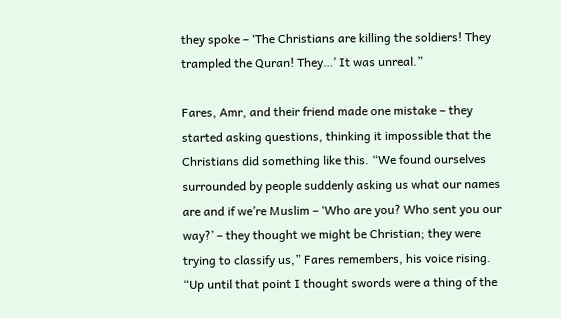they spoke – ‘The Christians are killing the soldiers! They trampled the Quran! They…’ It was unreal.”

Fares, Amr, and their friend made one mistake – they started asking questions, thinking it impossible that the Christians did something like this. “We found ourselves surrounded by people suddenly asking us what our names are and if we’re Muslim – ‘Who are you? Who sent you our way?’ – they thought we might be Christian; they were trying to classify us,” Fares remembers, his voice rising. “Up until that point I thought swords were a thing of the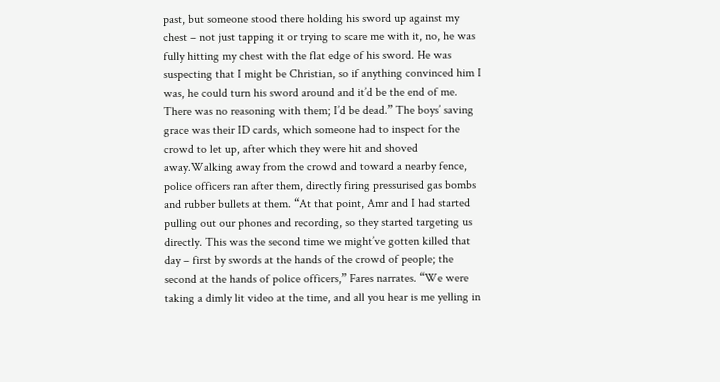past, but someone stood there holding his sword up against my chest – not just tapping it or trying to scare me with it, no, he was fully hitting my chest with the flat edge of his sword. He was suspecting that I might be Christian, so if anything convinced him I was, he could turn his sword around and it’d be the end of me. There was no reasoning with them; I’d be dead.” The boys’ saving grace was their ID cards, which someone had to inspect for the crowd to let up, after which they were hit and shoved away.Walking away from the crowd and toward a nearby fence, police officers ran after them, directly firing pressurised gas bombs and rubber bullets at them. “At that point, Amr and I had started pulling out our phones and recording, so they started targeting us directly. This was the second time we might’ve gotten killed that day – first by swords at the hands of the crowd of people; the second at the hands of police officers,” Fares narrates. “We were taking a dimly lit video at the time, and all you hear is me yelling in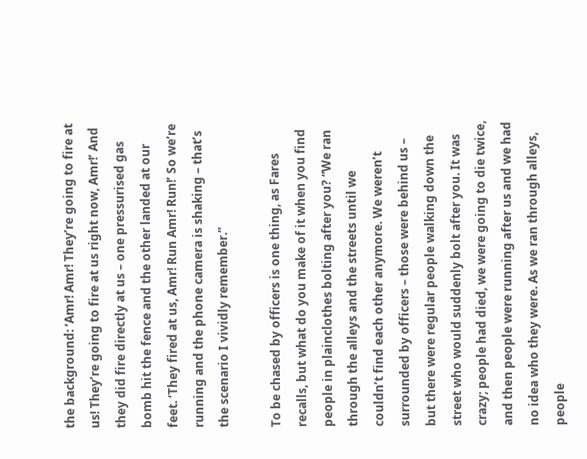the background: ‘Amr! Amr! They’re going to fire at us! They’re going to fire at us right now, Amr!’ And they did fire directly at us – one pressurised gas bomb hit the fence and the other landed at our feet. ‘They fired at us, Amr! Run Amr! Run!’ So we’re running and the phone camera is shaking – that’s the scenario I vividly remember.”

To be chased by officers is one thing, as Fares recalls, but what do you make of it when you find people in plainclothes bolting after you? “We ran through the alleys and the streets until we couldn’t find each other anymore. We weren’t surrounded by officers – those were behind us – but there were regular people walking down the street who would suddenly bolt after you. It was crazy; people had died, we were going to die twice, and then people were running after us and we had no idea who they were. As we ran through alleys, people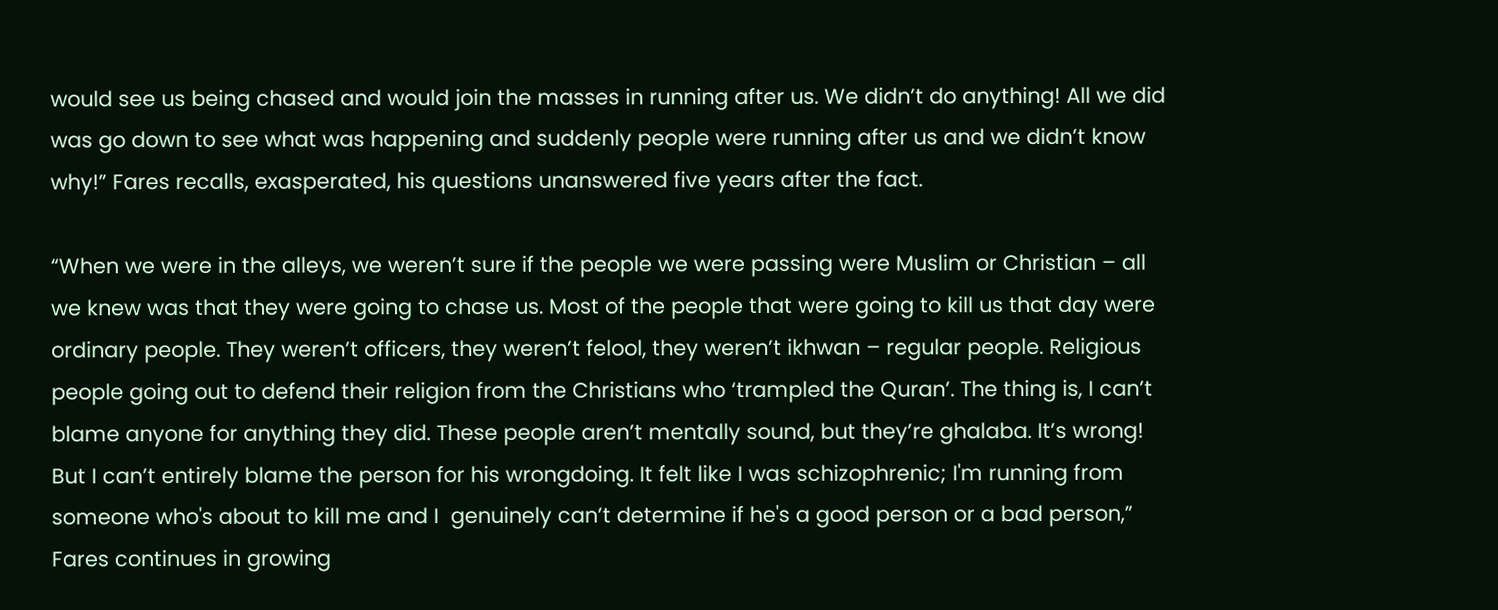would see us being chased and would join the masses in running after us. We didn’t do anything! All we did was go down to see what was happening and suddenly people were running after us and we didn’t know why!” Fares recalls, exasperated, his questions unanswered five years after the fact.

“When we were in the alleys, we weren’t sure if the people we were passing were Muslim or Christian – all we knew was that they were going to chase us. Most of the people that were going to kill us that day were ordinary people. They weren’t officers, they weren’t felool, they weren’t ikhwan – regular people. Religious people going out to defend their religion from the Christians who ‘trampled the Quran’. The thing is, I can’t blame anyone for anything they did. These people aren’t mentally sound, but they’re ghalaba. It’s wrong! But I can’t entirely blame the person for his wrongdoing. It felt like I was schizophrenic; I'm running from someone who's about to kill me and I  genuinely can’t determine if he's a good person or a bad person,” Fares continues in growing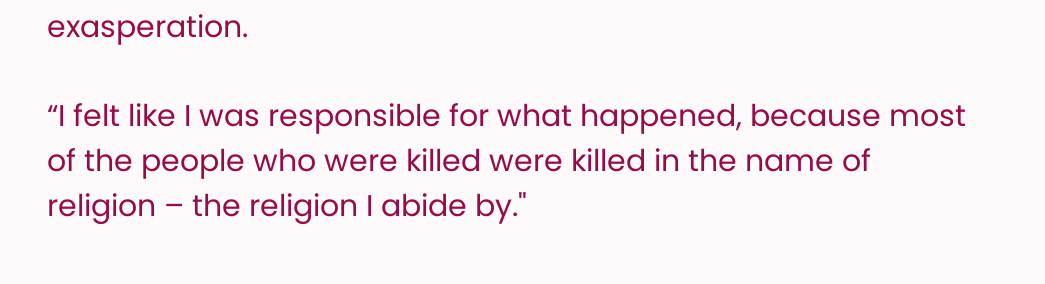exasperation.

“I felt like I was responsible for what happened, because most of the people who were killed were killed in the name of religion – the religion I abide by."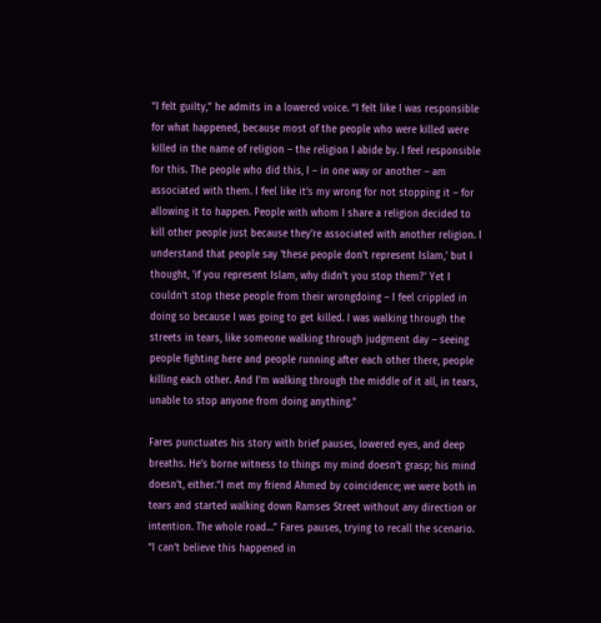“I felt guilty,” he admits in a lowered voice. “I felt like I was responsible for what happened, because most of the people who were killed were killed in the name of religion – the religion I abide by. I feel responsible for this. The people who did this, I – in one way or another – am associated with them. I feel like it’s my wrong for not stopping it – for allowing it to happen. People with whom I share a religion decided to kill other people just because they’re associated with another religion. I understand that people say 'these people don’t represent Islam,' but I thought, 'if you represent Islam, why didn’t you stop them?' Yet I couldn’t stop these people from their wrongdoing – I feel crippled in doing so because I was going to get killed. I was walking through the streets in tears, like someone walking through judgment day – seeing people fighting here and people running after each other there, people killing each other. And I’m walking through the middle of it all, in tears, unable to stop anyone from doing anything.”

Fares punctuates his story with brief pauses, lowered eyes, and deep breaths. He’s borne witness to things my mind doesn’t grasp; his mind doesn’t, either.“I met my friend Ahmed by coincidence; we were both in tears and started walking down Ramses Street without any direction or intention. The whole road…” Fares pauses, trying to recall the scenario. “I can’t believe this happened in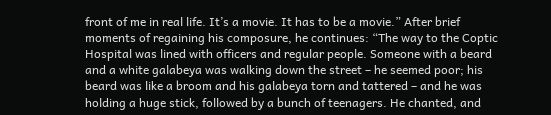front of me in real life. It’s a movie. It has to be a movie.” After brief moments of regaining his composure, he continues: “The way to the Coptic Hospital was lined with officers and regular people. Someone with a beard and a white galabeya was walking down the street – he seemed poor; his beard was like a broom and his galabeya torn and tattered – and he was holding a huge stick, followed by a bunch of teenagers. He chanted, and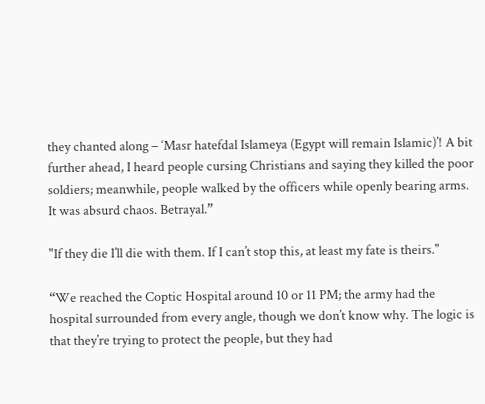they chanted along – ‘Masr hatefdal Islameya (Egypt will remain Islamic)’! A bit further ahead, I heard people cursing Christians and saying they killed the poor soldiers; meanwhile, people walked by the officers while openly bearing arms. It was absurd chaos. Betrayal.”

"If they die I’ll die with them. If I can’t stop this, at least my fate is theirs."

“We reached the Coptic Hospital around 10 or 11 PM; the army had the hospital surrounded from every angle, though we don’t know why. The logic is that they’re trying to protect the people, but they had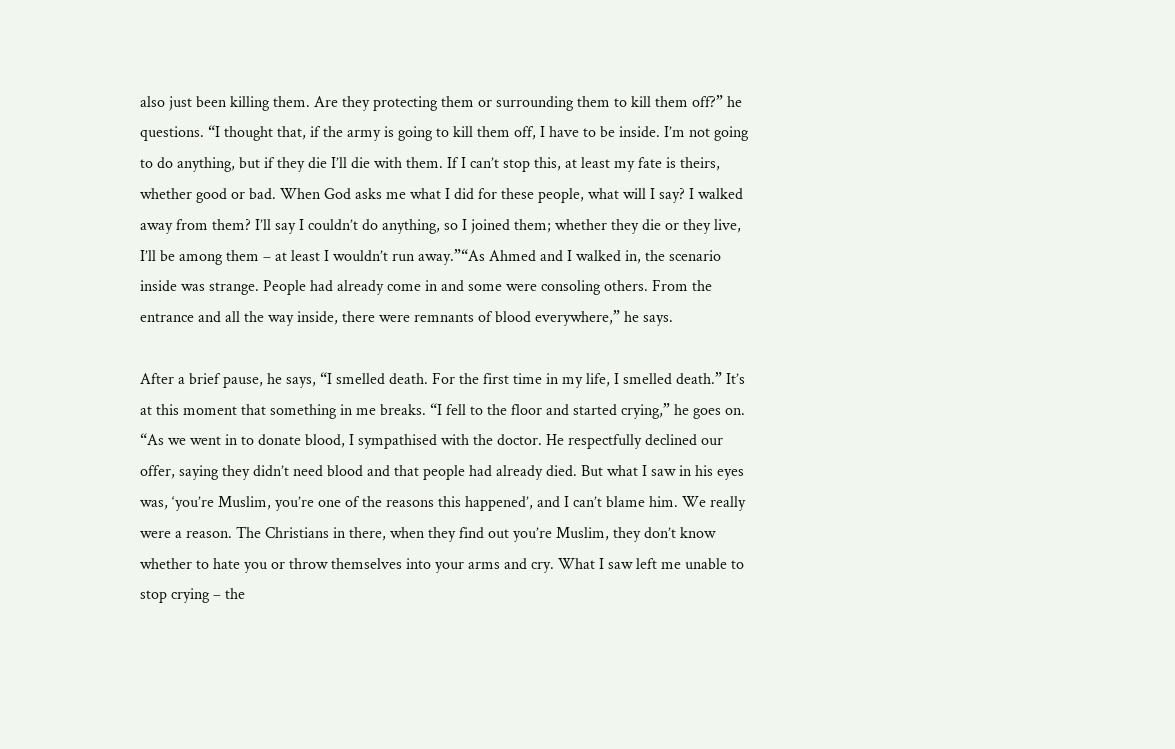also just been killing them. Are they protecting them or surrounding them to kill them off?” he questions. “I thought that, if the army is going to kill them off, I have to be inside. I’m not going to do anything, but if they die I’ll die with them. If I can’t stop this, at least my fate is theirs, whether good or bad. When God asks me what I did for these people, what will I say? I walked away from them? I’ll say I couldn’t do anything, so I joined them; whether they die or they live, I’ll be among them – at least I wouldn’t run away.”“As Ahmed and I walked in, the scenario inside was strange. People had already come in and some were consoling others. From the entrance and all the way inside, there were remnants of blood everywhere,” he says.

After a brief pause, he says, “I smelled death. For the first time in my life, I smelled death.” It’s at this moment that something in me breaks. “I fell to the floor and started crying,” he goes on. “As we went in to donate blood, I sympathised with the doctor. He respectfully declined our offer, saying they didn’t need blood and that people had already died. But what I saw in his eyes was, ‘you’re Muslim, you’re one of the reasons this happened’, and I can’t blame him. We really were a reason. The Christians in there, when they find out you’re Muslim, they don’t know whether to hate you or throw themselves into your arms and cry. What I saw left me unable to stop crying – the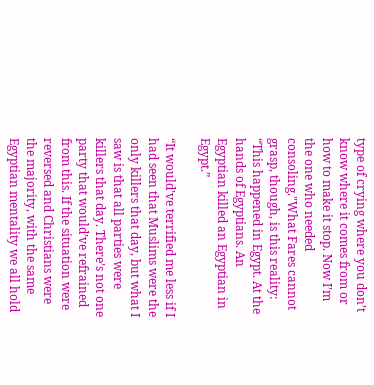type of crying where you don’t know where it comes from or how to make it stop. Now I’m the one who needed consoling."What Fares cannot grasp, though, is this reality: “This happened in Egypt. At the hands of Egyptians. An Egyptian killed an Egyptian in Egypt.”

“It would’ve terrified me less if I had seen that Muslims were the only killers that day, but what I saw is that all parties were killers that day. There’s not one party that would’ve refrained from this. If the situation were reversed and Christians were the majority, with the same Egyptian mentality we all hold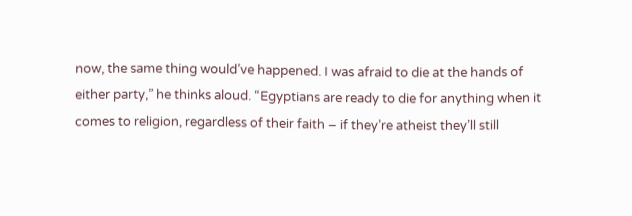now, the same thing would’ve happened. I was afraid to die at the hands of either party,” he thinks aloud. “Egyptians are ready to die for anything when it comes to religion, regardless of their faith – if they’re atheist they’ll still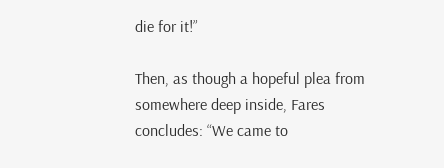die for it!”

Then, as though a hopeful plea from somewhere deep inside, Fares concludes: “We came to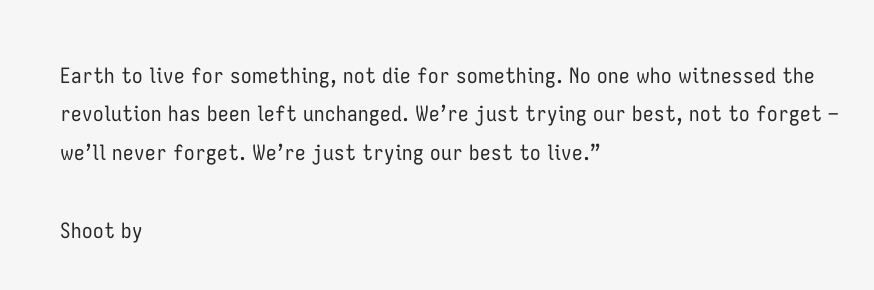Earth to live for something, not die for something. No one who witnessed the revolution has been left unchanged. We’re just trying our best, not to forget – we’ll never forget. We’re just trying our best to live.”

Shoot by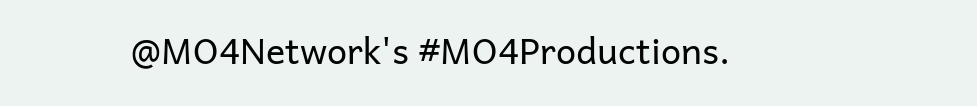@MO4Network's #MO4Productions.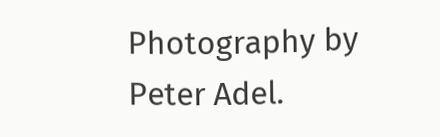Photography by Peter Adel.